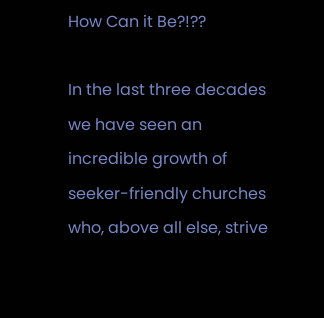How Can it Be?!??

In the last three decades we have seen an incredible growth of seeker-friendly churches who, above all else, strive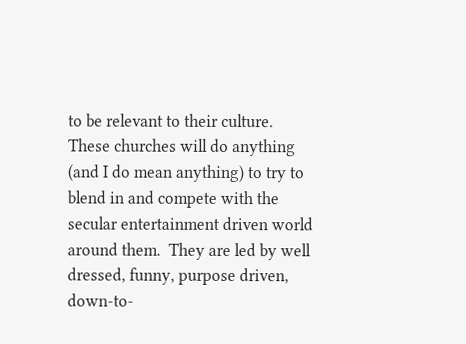to be relevant to their culture.  These churches will do anything (and I do mean anything) to try to blend in and compete with the secular entertainment driven world around them.  They are led by well dressed, funny, purpose driven, down-to-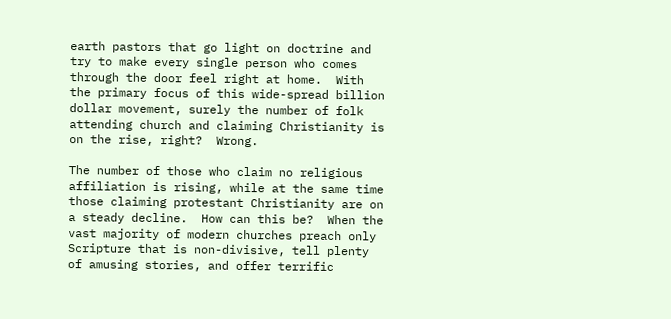earth pastors that go light on doctrine and try to make every single person who comes through the door feel right at home.  With the primary focus of this wide-spread billion dollar movement, surely the number of folk attending church and claiming Christianity is on the rise, right?  Wrong.

The number of those who claim no religious affiliation is rising, while at the same time those claiming protestant Christianity are on a steady decline.  How can this be?  When the vast majority of modern churches preach only Scripture that is non-divisive, tell plenty of amusing stories, and offer terrific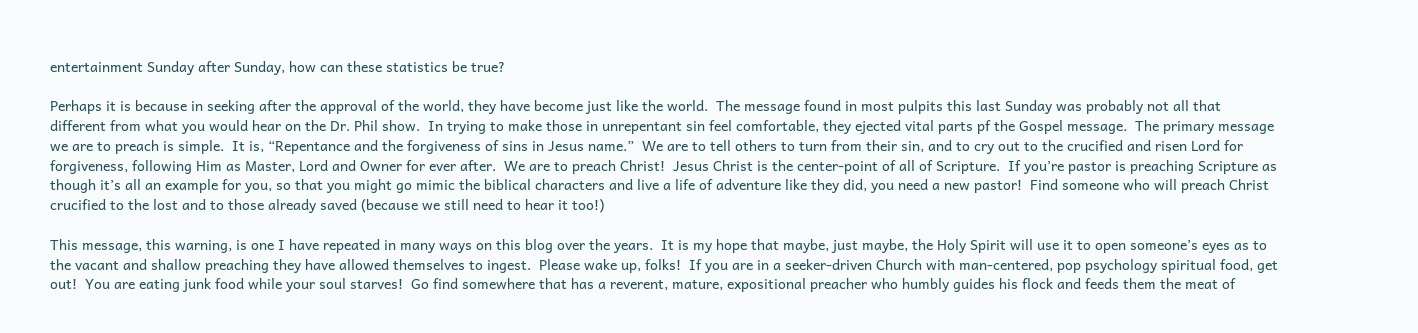entertainment Sunday after Sunday, how can these statistics be true?

Perhaps it is because in seeking after the approval of the world, they have become just like the world.  The message found in most pulpits this last Sunday was probably not all that different from what you would hear on the Dr. Phil show.  In trying to make those in unrepentant sin feel comfortable, they ejected vital parts pf the Gospel message.  The primary message we are to preach is simple.  It is, “Repentance and the forgiveness of sins in Jesus name.”  We are to tell others to turn from their sin, and to cry out to the crucified and risen Lord for forgiveness, following Him as Master, Lord and Owner for ever after.  We are to preach Christ!  Jesus Christ is the center-point of all of Scripture.  If you’re pastor is preaching Scripture as though it’s all an example for you, so that you might go mimic the biblical characters and live a life of adventure like they did, you need a new pastor!  Find someone who will preach Christ crucified to the lost and to those already saved (because we still need to hear it too!)

This message, this warning, is one I have repeated in many ways on this blog over the years.  It is my hope that maybe, just maybe, the Holy Spirit will use it to open someone’s eyes as to the vacant and shallow preaching they have allowed themselves to ingest.  Please wake up, folks!  If you are in a seeker-driven Church with man-centered, pop psychology spiritual food, get out!  You are eating junk food while your soul starves!  Go find somewhere that has a reverent, mature, expositional preacher who humbly guides his flock and feeds them the meat of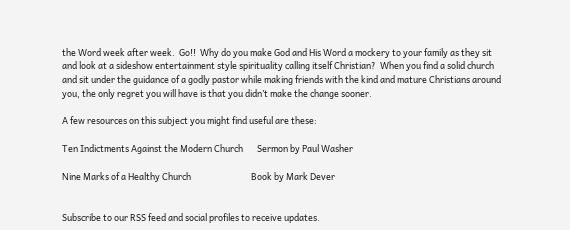the Word week after week.  Go!!  Why do you make God and His Word a mockery to your family as they sit and look at a sideshow entertainment style spirituality calling itself Christian?  When you find a solid church and sit under the guidance of a godly pastor while making friends with the kind and mature Christians around you, the only regret you will have is that you didn’t make the change sooner.

A few resources on this subject you might find useful are these:

Ten Indictments Against the Modern Church       Sermon by Paul Washer

Nine Marks of a Healthy Church                              Book by Mark Dever


Subscribe to our RSS feed and social profiles to receive updates.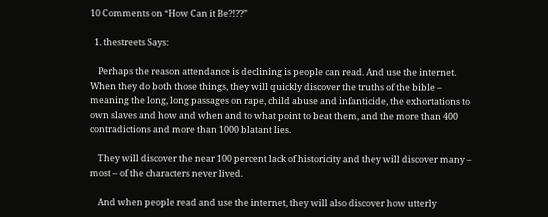10 Comments on “How Can it Be?!??”

  1. thestreets Says:

    Perhaps the reason attendance is declining is people can read. And use the internet. When they do both those things, they will quickly discover the truths of the bible – meaning the long, long passages on rape, child abuse and infanticide, the exhortations to own slaves and how and when and to what point to beat them, and the more than 400 contradictions and more than 1000 blatant lies.

    They will discover the near 100 percent lack of historicity and they will discover many – most – of the characters never lived.

    And when people read and use the internet, they will also discover how utterly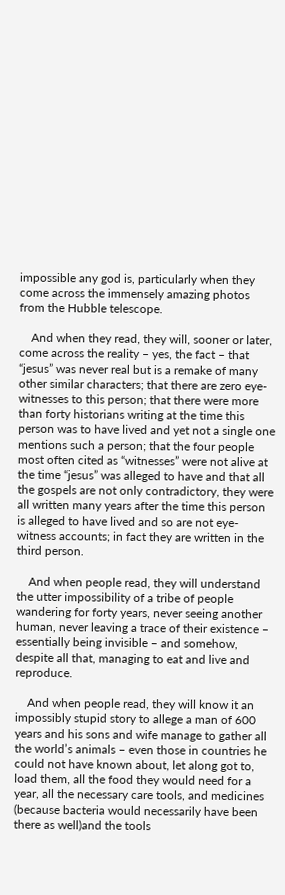impossible any god is, particularly when they come across the immensely amazing photos from the Hubble telescope.

    And when they read, they will, sooner or later, come across the reality – yes, the fact – that “jesus” was never real but is a remake of many other similar characters; that there are zero eye-witnesses to this person; that there were more than forty historians writing at the time this person was to have lived and yet not a single one mentions such a person; that the four people most often cited as “witnesses” were not alive at the time “jesus” was alleged to have and that all the gospels are not only contradictory, they were all written many years after the time this person is alleged to have lived and so are not eye-witness accounts; in fact they are written in the third person.

    And when people read, they will understand the utter impossibility of a tribe of people wandering for forty years, never seeing another human, never leaving a trace of their existence – essentially being invisible – and somehow, despite all that, managing to eat and live and reproduce.

    And when people read, they will know it an impossibly stupid story to allege a man of 600 years and his sons and wife manage to gather all the world’s animals – even those in countries he could not have known about, let along got to, load them, all the food they would need for a year, all the necessary care tools, and medicines (because bacteria would necessarily have been there as well)and the tools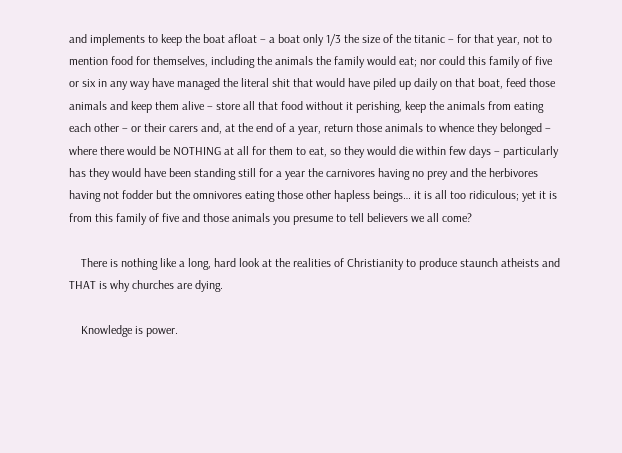and implements to keep the boat afloat – a boat only 1/3 the size of the titanic – for that year, not to mention food for themselves, including the animals the family would eat; nor could this family of five or six in any way have managed the literal shit that would have piled up daily on that boat, feed those animals and keep them alive – store all that food without it perishing, keep the animals from eating each other – or their carers and, at the end of a year, return those animals to whence they belonged – where there would be NOTHING at all for them to eat, so they would die within few days – particularly has they would have been standing still for a year the carnivores having no prey and the herbivores having not fodder but the omnivores eating those other hapless beings… it is all too ridiculous; yet it is from this family of five and those animals you presume to tell believers we all come?

    There is nothing like a long, hard look at the realities of Christianity to produce staunch atheists and THAT is why churches are dying.

    Knowledge is power.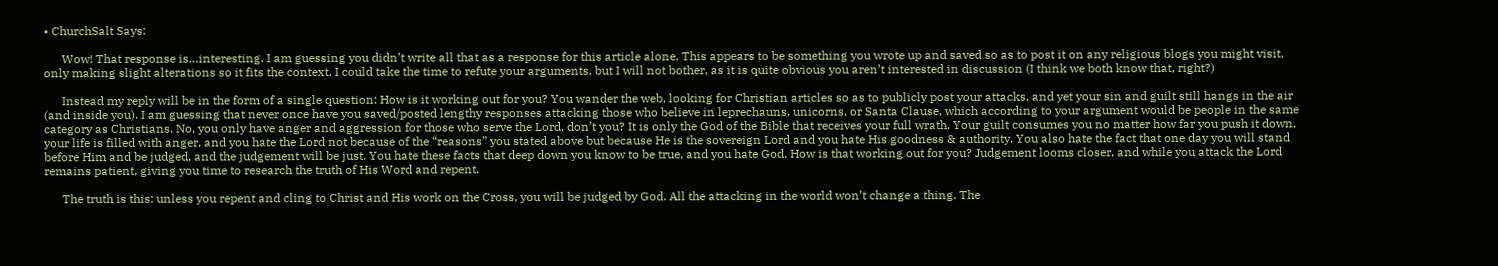• ChurchSalt Says:

      Wow! That response is…interesting. I am guessing you didn’t write all that as a response for this article alone. This appears to be something you wrote up and saved so as to post it on any religious blogs you might visit, only making slight alterations so it fits the context. I could take the time to refute your arguments, but I will not bother, as it is quite obvious you aren’t interested in discussion (I think we both know that, right?)

      Instead my reply will be in the form of a single question: How is it working out for you? You wander the web, looking for Christian articles so as to publicly post your attacks, and yet your sin and guilt still hangs in the air (and inside you). I am guessing that never once have you saved/posted lengthy responses attacking those who believe in leprechauns, unicorns, or Santa Clause, which according to your argument would be people in the same category as Christians. No, you only have anger and aggression for those who serve the Lord, don’t you? It is only the God of the Bible that receives your full wrath. Your guilt consumes you no matter how far you push it down, your life is filled with anger, and you hate the Lord not because of the “reasons” you stated above but because He is the sovereign Lord and you hate His goodness & authority. You also hate the fact that one day you will stand before Him and be judged, and the judgement will be just. You hate these facts that deep down you know to be true, and you hate God. How is that working out for you? Judgement looms closer, and while you attack the Lord remains patient, giving you time to research the truth of His Word and repent.

      The truth is this: unless you repent and cling to Christ and His work on the Cross, you will be judged by God. All the attacking in the world won’t change a thing. The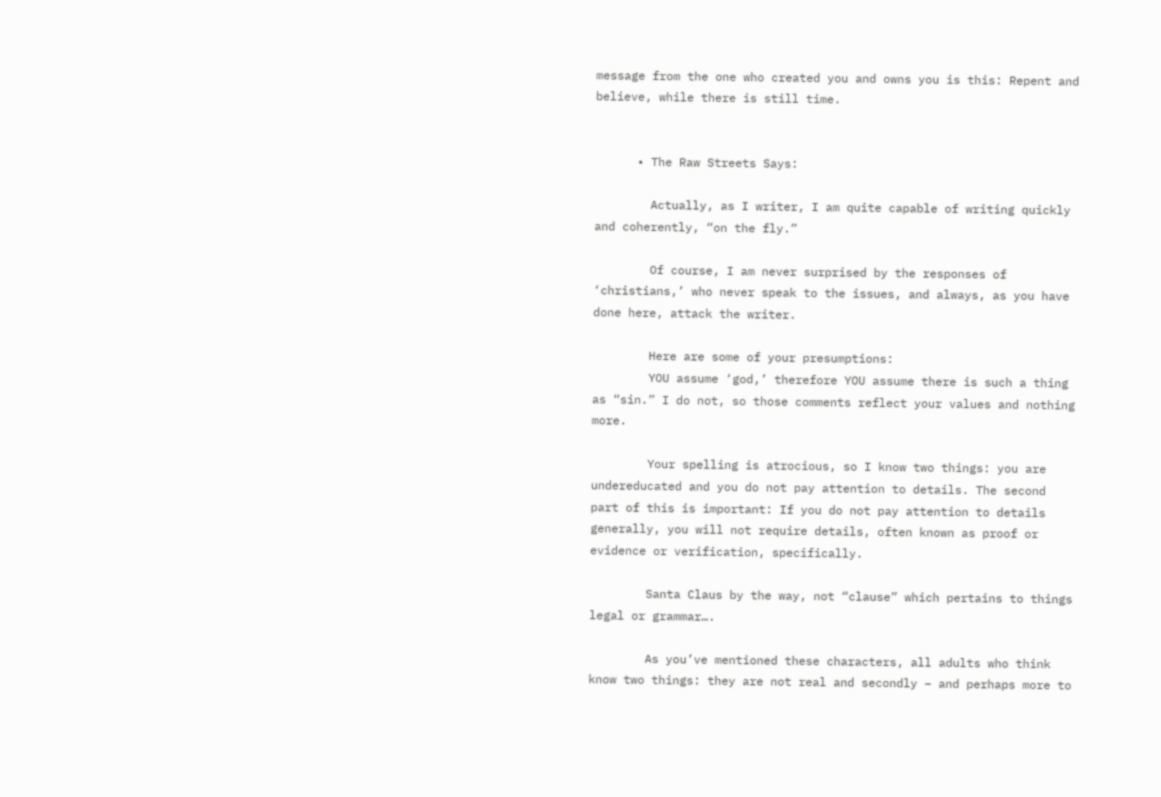message from the one who created you and owns you is this: Repent and believe, while there is still time.


      • The Raw Streets Says:

        Actually, as I writer, I am quite capable of writing quickly and coherently, “on the fly.”

        Of course, I am never surprised by the responses of ‘christians,’ who never speak to the issues, and always, as you have done here, attack the writer.

        Here are some of your presumptions:
        YOU assume ‘god,’ therefore YOU assume there is such a thing as “sin.” I do not, so those comments reflect your values and nothing more.

        Your spelling is atrocious, so I know two things: you are undereducated and you do not pay attention to details. The second part of this is important: If you do not pay attention to details generally, you will not require details, often known as proof or evidence or verification, specifically.

        Santa Claus by the way, not “clause” which pertains to things legal or grammar….

        As you’ve mentioned these characters, all adults who think know two things: they are not real and secondly – and perhaps more to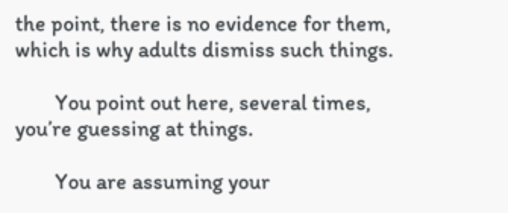the point, there is no evidence for them, which is why adults dismiss such things.

        You point out here, several times, you’re guessing at things.

        You are assuming your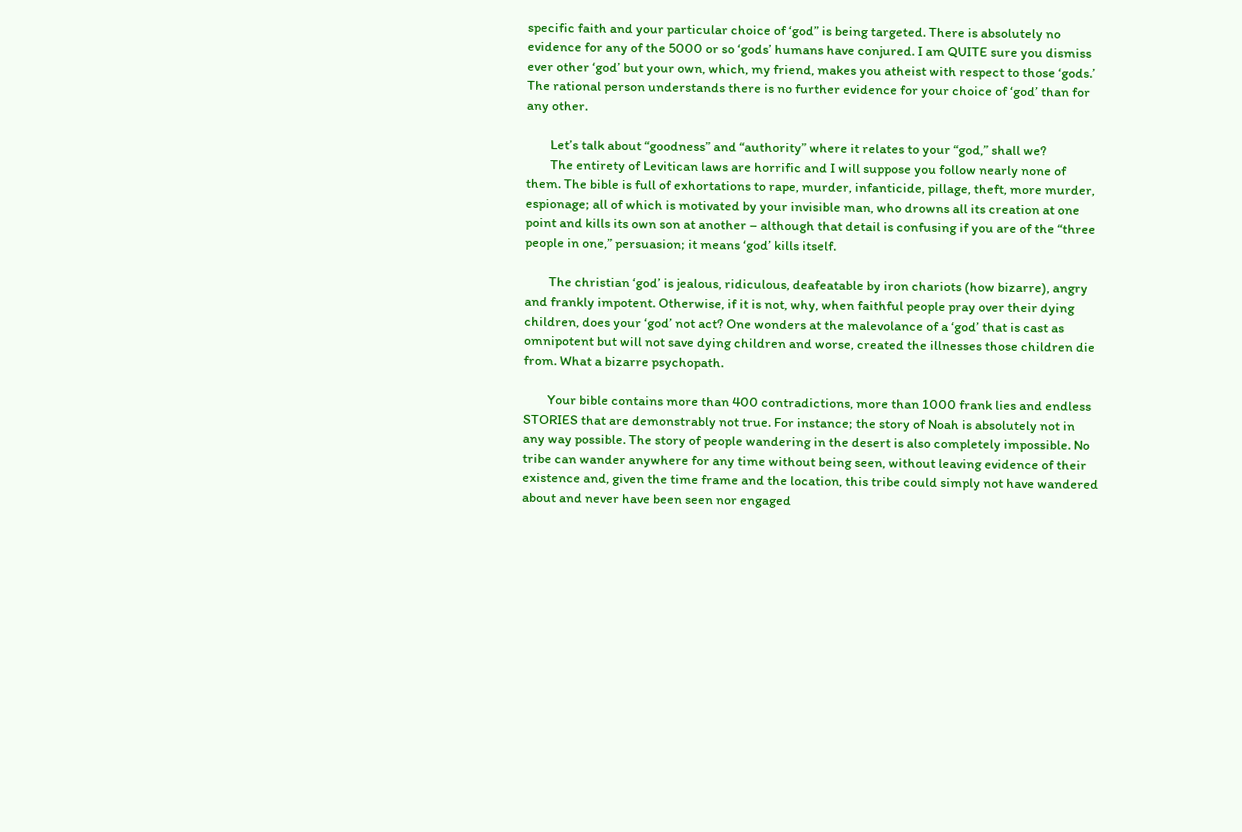specific faith and your particular choice of ‘god” is being targeted. There is absolutely no evidence for any of the 5000 or so ‘gods’ humans have conjured. I am QUITE sure you dismiss ever other ‘god’ but your own, which, my friend, makes you atheist with respect to those ‘gods.’ The rational person understands there is no further evidence for your choice of ‘god’ than for any other.

        Let’s talk about “goodness” and “authority” where it relates to your “god,” shall we?
        The entirety of Levitican laws are horrific and I will suppose you follow nearly none of them. The bible is full of exhortations to rape, murder, infanticide, pillage, theft, more murder, espionage; all of which is motivated by your invisible man, who drowns all its creation at one point and kills its own son at another – although that detail is confusing if you are of the “three people in one,” persuasion; it means ‘god’ kills itself.

        The christian ‘god’ is jealous, ridiculous, deafeatable by iron chariots (how bizarre), angry and frankly impotent. Otherwise, if it is not, why, when faithful people pray over their dying children, does your ‘god’ not act? One wonders at the malevolance of a ‘god’ that is cast as omnipotent but will not save dying children and worse, created the illnesses those children die from. What a bizarre psychopath.

        Your bible contains more than 400 contradictions, more than 1000 frank lies and endless STORIES that are demonstrably not true. For instance; the story of Noah is absolutely not in any way possible. The story of people wandering in the desert is also completely impossible. No tribe can wander anywhere for any time without being seen, without leaving evidence of their existence and, given the time frame and the location, this tribe could simply not have wandered about and never have been seen nor engaged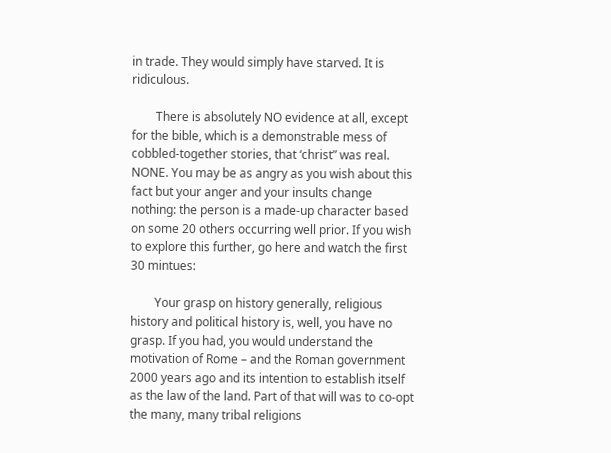in trade. They would simply have starved. It is ridiculous.

        There is absolutely NO evidence at all, except for the bible, which is a demonstrable mess of cobbled-together stories, that ‘christ” was real. NONE. You may be as angry as you wish about this fact but your anger and your insults change nothing: the person is a made-up character based on some 20 others occurring well prior. If you wish to explore this further, go here and watch the first 30 mintues:

        Your grasp on history generally, religious history and political history is, well, you have no grasp. If you had, you would understand the motivation of Rome – and the Roman government 2000 years ago and its intention to establish itself as the law of the land. Part of that will was to co-opt the many, many tribal religions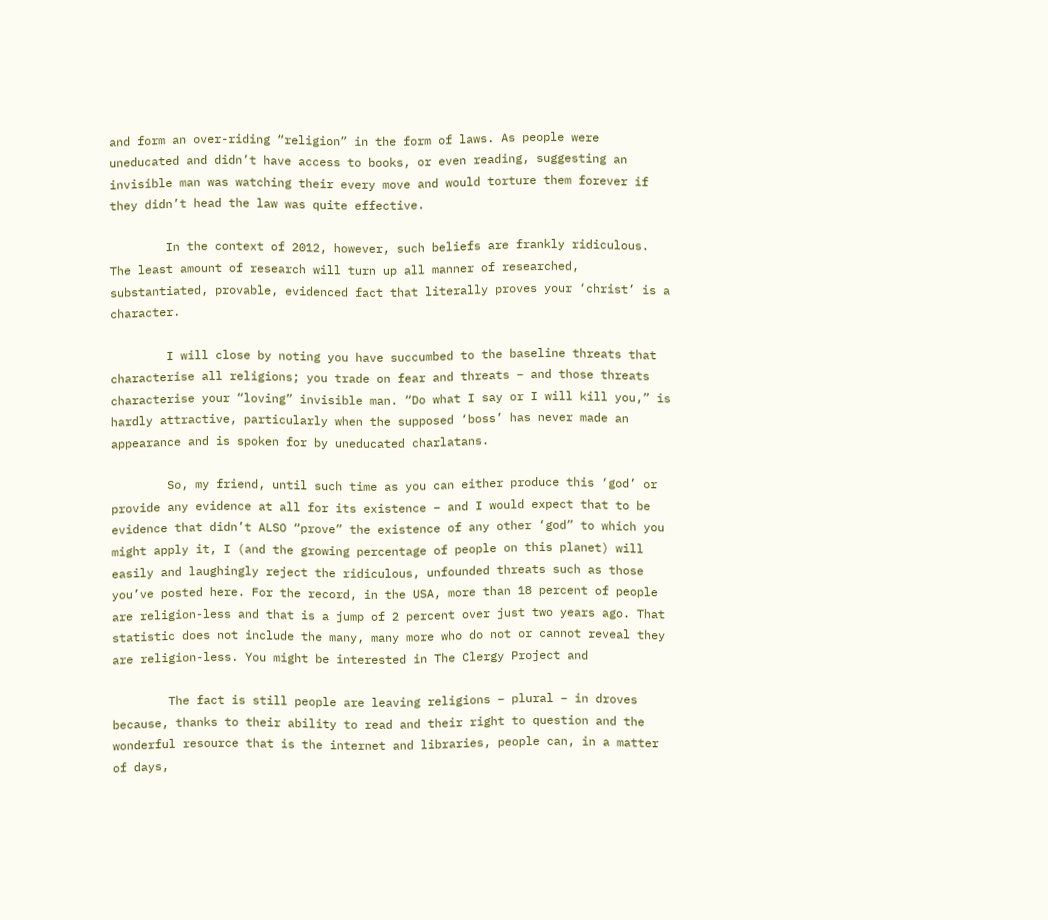and form an over-riding “religion” in the form of laws. As people were uneducated and didn’t have access to books, or even reading, suggesting an invisible man was watching their every move and would torture them forever if they didn’t head the law was quite effective.

        In the context of 2012, however, such beliefs are frankly ridiculous. The least amount of research will turn up all manner of researched, substantiated, provable, evidenced fact that literally proves your ‘christ’ is a character.

        I will close by noting you have succumbed to the baseline threats that characterise all religions; you trade on fear and threats – and those threats characterise your “loving” invisible man. “Do what I say or I will kill you,” is hardly attractive, particularly when the supposed ‘boss’ has never made an appearance and is spoken for by uneducated charlatans.

        So, my friend, until such time as you can either produce this ‘god’ or provide any evidence at all for its existence – and I would expect that to be evidence that didn’t ALSO “prove” the existence of any other ‘god” to which you might apply it, I (and the growing percentage of people on this planet) will easily and laughingly reject the ridiculous, unfounded threats such as those you’ve posted here. For the record, in the USA, more than 18 percent of people are religion-less and that is a jump of 2 percent over just two years ago. That statistic does not include the many, many more who do not or cannot reveal they are religion-less. You might be interested in The Clergy Project and

        The fact is still people are leaving religions – plural – in droves because, thanks to their ability to read and their right to question and the wonderful resource that is the internet and libraries, people can, in a matter of days,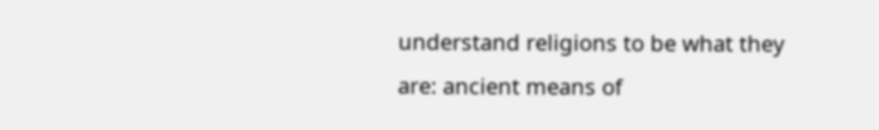understand religions to be what they are: ancient means of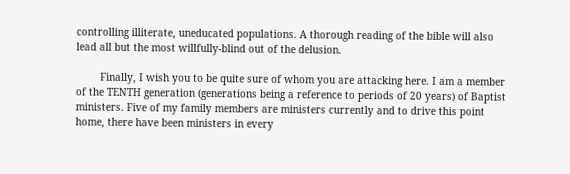controlling illiterate, uneducated populations. A thorough reading of the bible will also lead all but the most willfully-blind out of the delusion.

        Finally, I wish you to be quite sure of whom you are attacking here. I am a member of the TENTH generation (generations being a reference to periods of 20 years) of Baptist ministers. Five of my family members are ministers currently and to drive this point home, there have been ministers in every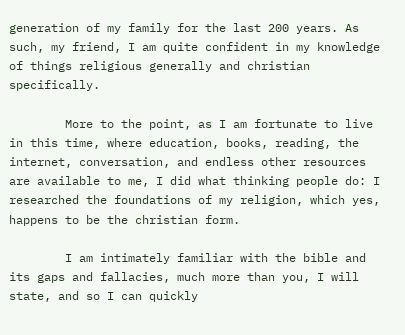generation of my family for the last 200 years. As such, my friend, I am quite confident in my knowledge of things religious generally and christian specifically.

        More to the point, as I am fortunate to live in this time, where education, books, reading, the internet, conversation, and endless other resources are available to me, I did what thinking people do: I researched the foundations of my religion, which yes, happens to be the christian form.

        I am intimately familiar with the bible and its gaps and fallacies, much more than you, I will state, and so I can quickly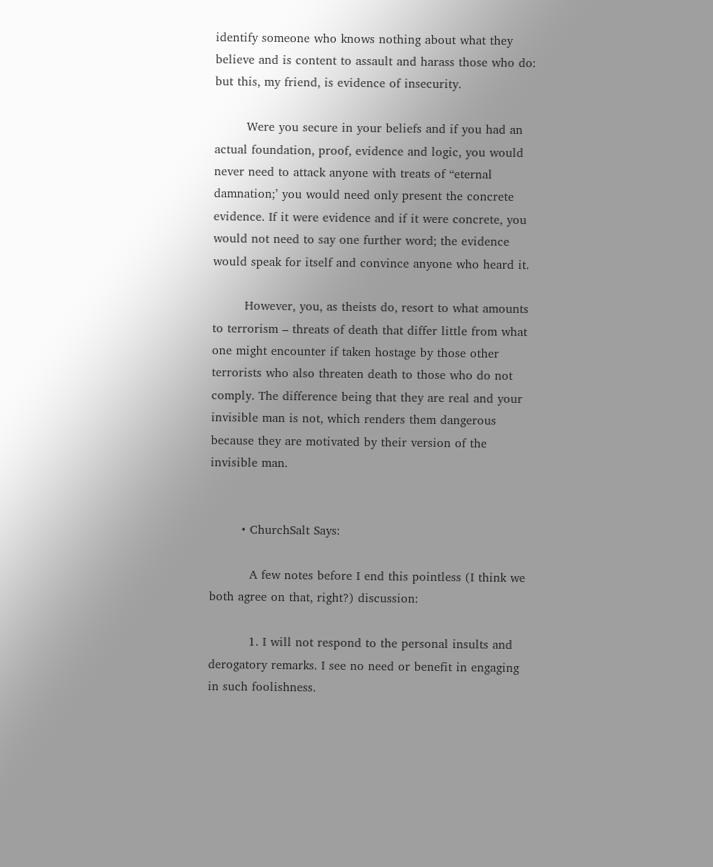identify someone who knows nothing about what they believe and is content to assault and harass those who do: but this, my friend, is evidence of insecurity.

        Were you secure in your beliefs and if you had an actual foundation, proof, evidence and logic, you would never need to attack anyone with treats of “eternal damnation;’ you would need only present the concrete evidence. If it were evidence and if it were concrete, you would not need to say one further word; the evidence would speak for itself and convince anyone who heard it.

        However, you, as theists do, resort to what amounts to terrorism – threats of death that differ little from what one might encounter if taken hostage by those other terrorists who also threaten death to those who do not comply. The difference being that they are real and your invisible man is not, which renders them dangerous because they are motivated by their version of the invisible man.


        • ChurchSalt Says:

          A few notes before I end this pointless (I think we both agree on that, right?) discussion:

          1. I will not respond to the personal insults and derogatory remarks. I see no need or benefit in engaging in such foolishness.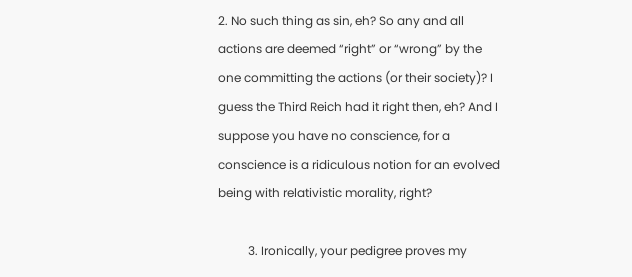2. No such thing as sin, eh? So any and all actions are deemed “right” or “wrong” by the one committing the actions (or their society)? I guess the Third Reich had it right then, eh? And I suppose you have no conscience, for a conscience is a ridiculous notion for an evolved being with relativistic morality, right?

          3. Ironically, your pedigree proves my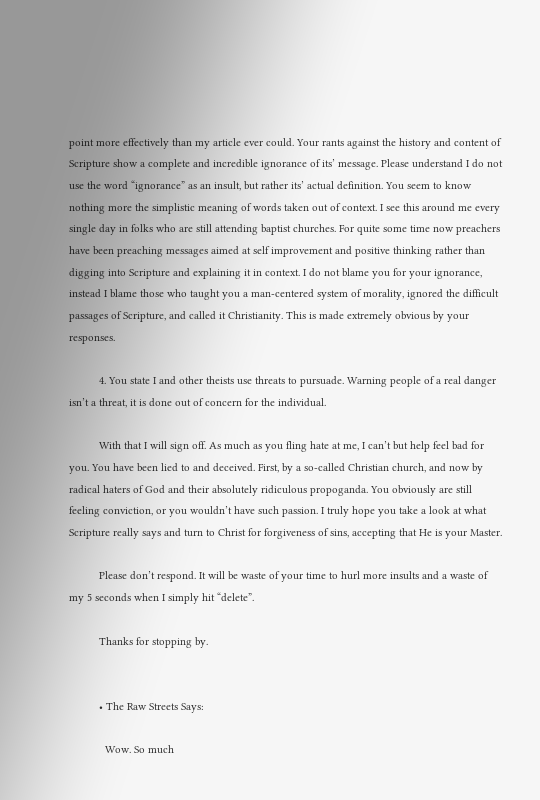point more effectively than my article ever could. Your rants against the history and content of Scripture show a complete and incredible ignorance of its’ message. Please understand I do not use the word “ignorance” as an insult, but rather its’ actual definition. You seem to know nothing more the simplistic meaning of words taken out of context. I see this around me every single day in folks who are still attending baptist churches. For quite some time now preachers have been preaching messages aimed at self improvement and positive thinking rather than digging into Scripture and explaining it in context. I do not blame you for your ignorance, instead I blame those who taught you a man-centered system of morality, ignored the difficult passages of Scripture, and called it Christianity. This is made extremely obvious by your responses.

          4. You state I and other theists use threats to pursuade. Warning people of a real danger isn’t a threat, it is done out of concern for the individual.

          With that I will sign off. As much as you fling hate at me, I can’t but help feel bad for you. You have been lied to and deceived. First, by a so-called Christian church, and now by radical haters of God and their absolutely ridiculous propoganda. You obviously are still feeling conviction, or you wouldn’t have such passion. I truly hope you take a look at what Scripture really says and turn to Christ for forgiveness of sins, accepting that He is your Master.

          Please don’t respond. It will be waste of your time to hurl more insults and a waste of my 5 seconds when I simply hit “delete”.

          Thanks for stopping by.


          • The Raw Streets Says:

            Wow. So much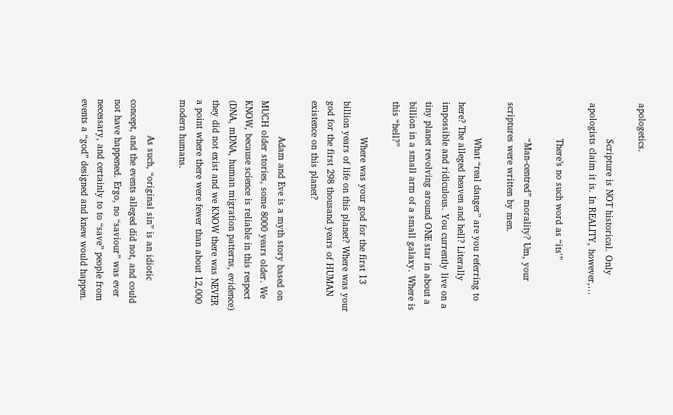apologetics.

            Scripture is NOT historical. Only apologists claim it is. In REALITY, however,…

            There’s no such word as “its'”

            “Man-centred” morality? Um, your scriptures were written by men.

            What “real danger” are you referring to here? The alleged heaven and hell? Literally impossible and ridiculous. You currently live on a tiny planet revolving around ONE star in about a billion in a small arm of a small galaxy. Where is this “hell?”

            Where was your god for the first 13 billion years of life on this planet? Where was your god for the first 298 thousand years of HUMAN existence on this planet?

            Adam and Eve is a myth story based on MUCH older stories, some 8000 years older. We KNOW, because science is reliable in this respect (DNA, mDNA, human migration patterns, evidence) they did not exist and we KNOW there was NEVER a point where there were fewer than about 12,000 modern humans.

            As such, “original sin” is an idiotic concept, and the events alleged did not, and could not have happened. Ergo, no “saviour” was ever necessary, and certainly to to “save” people from events a “god” designed and knew would happen.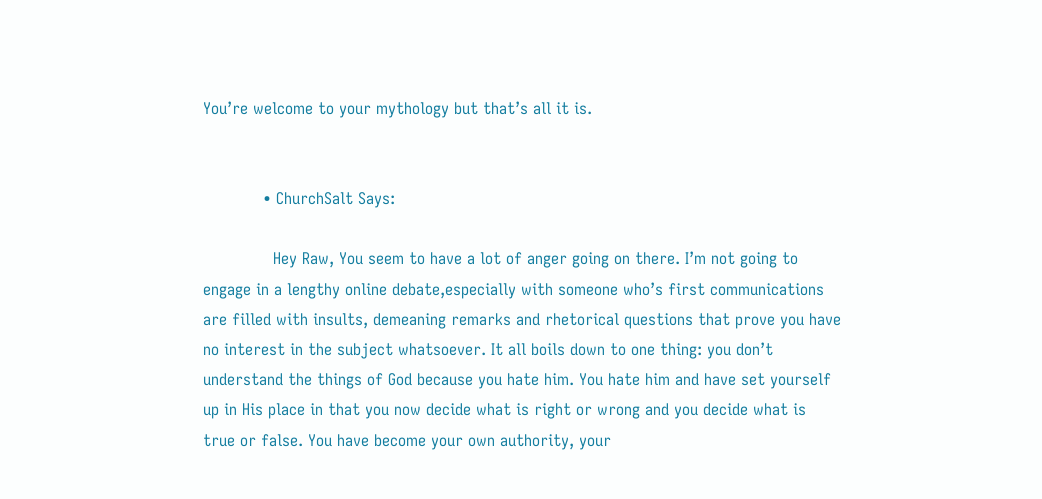You’re welcome to your mythology but that’s all it is.


            • ChurchSalt Says:

              Hey Raw, You seem to have a lot of anger going on there. I’m not going to engage in a lengthy online debate,especially with someone who’s first communications are filled with insults, demeaning remarks and rhetorical questions that prove you have no interest in the subject whatsoever. It all boils down to one thing: you don’t understand the things of God because you hate him. You hate him and have set yourself up in His place in that you now decide what is right or wrong and you decide what is true or false. You have become your own authority, your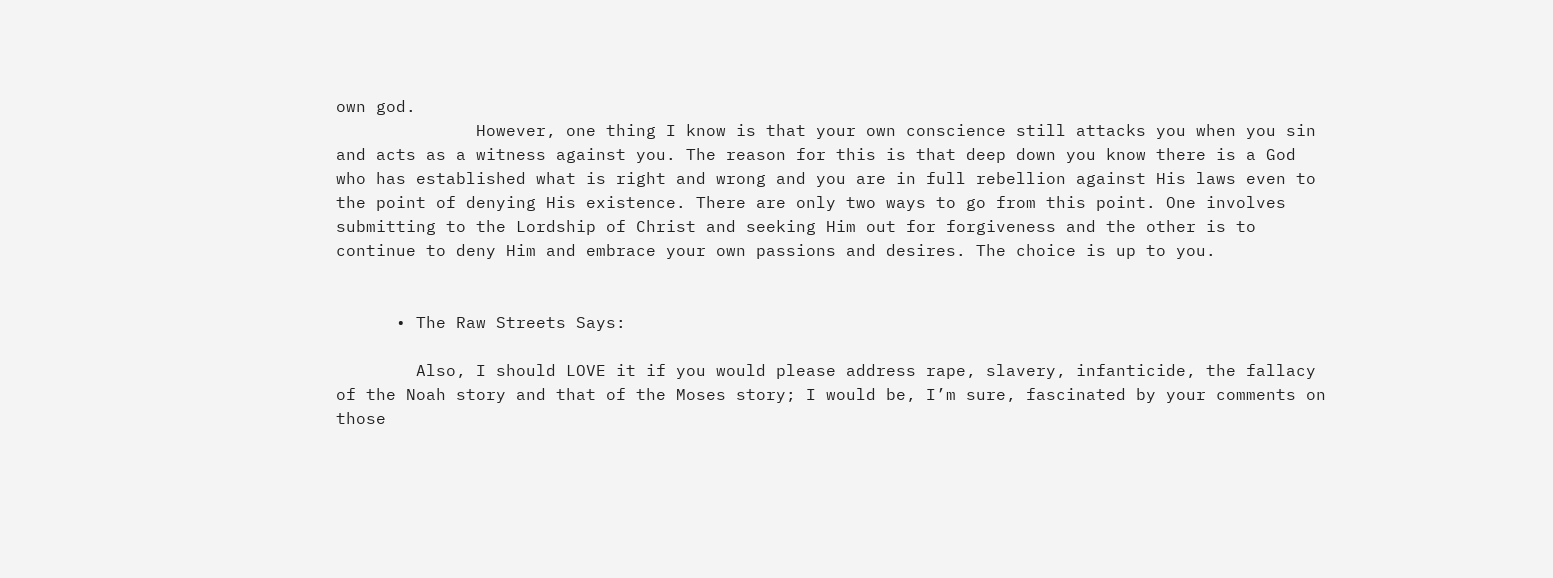own god.
              However, one thing I know is that your own conscience still attacks you when you sin and acts as a witness against you. The reason for this is that deep down you know there is a God who has established what is right and wrong and you are in full rebellion against His laws even to the point of denying His existence. There are only two ways to go from this point. One involves submitting to the Lordship of Christ and seeking Him out for forgiveness and the other is to continue to deny Him and embrace your own passions and desires. The choice is up to you.


      • The Raw Streets Says:

        Also, I should LOVE it if you would please address rape, slavery, infanticide, the fallacy of the Noah story and that of the Moses story; I would be, I’m sure, fascinated by your comments on those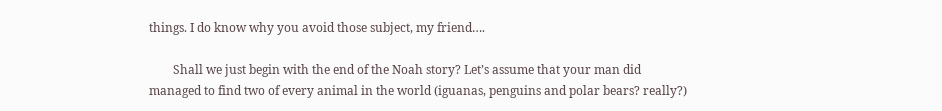things. I do know why you avoid those subject, my friend….

        Shall we just begin with the end of the Noah story? Let’s assume that your man did managed to find two of every animal in the world (iguanas, penguins and polar bears? really?)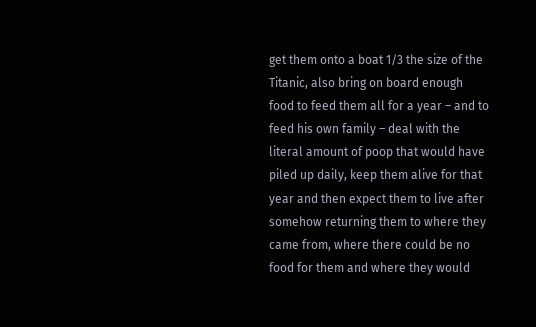get them onto a boat 1/3 the size of the Titanic, also bring on board enough food to feed them all for a year – and to feed his own family – deal with the literal amount of poop that would have piled up daily, keep them alive for that year and then expect them to live after somehow returning them to where they came from, where there could be no food for them and where they would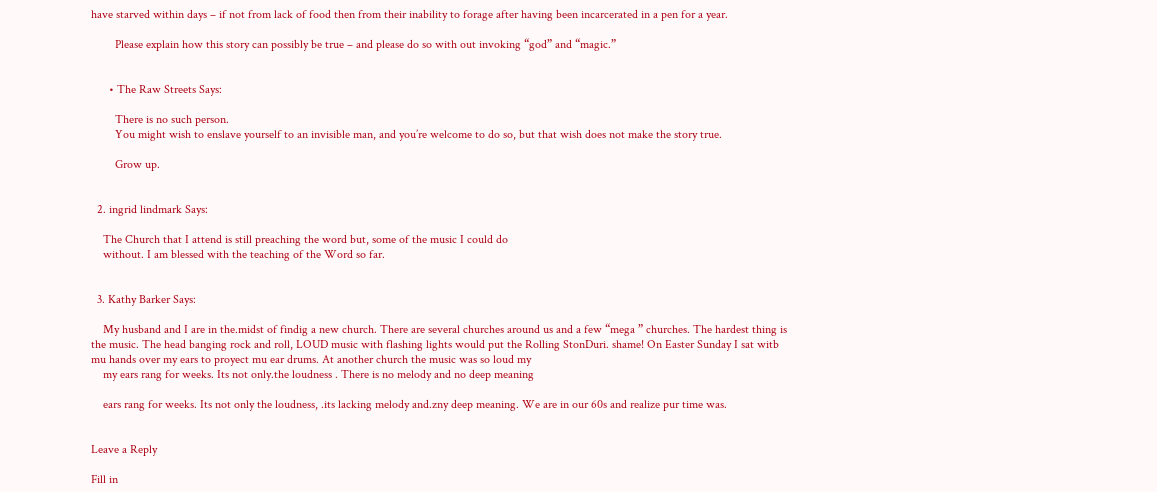have starved within days – if not from lack of food then from their inability to forage after having been incarcerated in a pen for a year.

        Please explain how this story can possibly be true – and please do so with out invoking “god” and “magic.”


      • The Raw Streets Says:

        There is no such person.
        You might wish to enslave yourself to an invisible man, and you’re welcome to do so, but that wish does not make the story true.

        Grow up.


  2. ingrid lindmark Says:

    The Church that I attend is still preaching the word but, some of the music I could do
    without. I am blessed with the teaching of the Word so far.


  3. Kathy Barker Says:

    My husband and I are in the.midst of findig a new church. There are several churches around us and a few “mega ” churches. The hardest thing is the music. The head banging rock and roll, LOUD music with flashing lights would put the Rolling StonDuri. shame! On Easter Sunday I sat witb mu hands over my ears to proyect mu ear drums. At another church the music was so loud my
    my ears rang for weeks. Its not only.the loudness . There is no melody and no deep meaning

    ears rang for weeks. Its not only the loudness, .its lacking melody and.zny deep meaning. We are in our 60s and realize pur time was.


Leave a Reply

Fill in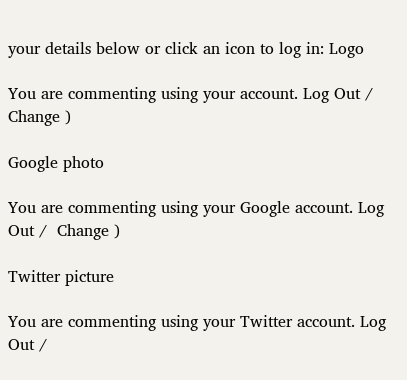your details below or click an icon to log in: Logo

You are commenting using your account. Log Out /  Change )

Google photo

You are commenting using your Google account. Log Out /  Change )

Twitter picture

You are commenting using your Twitter account. Log Out /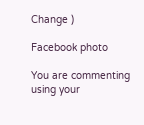Change )

Facebook photo

You are commenting using your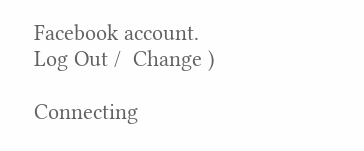Facebook account. Log Out /  Change )

Connecting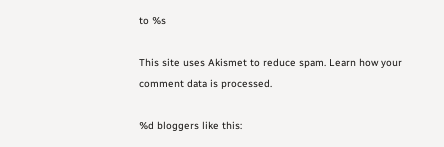to %s

This site uses Akismet to reduce spam. Learn how your comment data is processed.

%d bloggers like this: